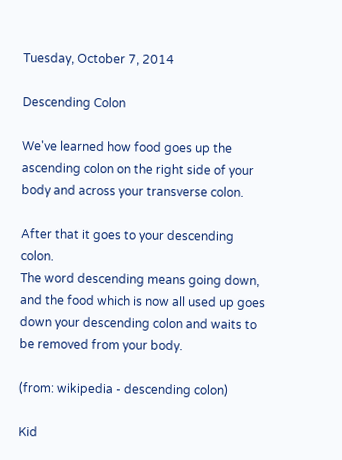Tuesday, October 7, 2014

Descending Colon

We've learned how food goes up the ascending colon on the right side of your body and across your transverse colon.

After that it goes to your descending colon.
The word descending means going down, and the food which is now all used up goes down your descending colon and waits to be removed from your body.

(from: wikipedia - descending colon)

Kid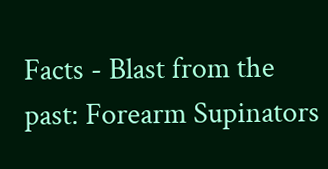Facts - Blast from the past: Forearm Supinators